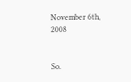November 6th, 2008


So.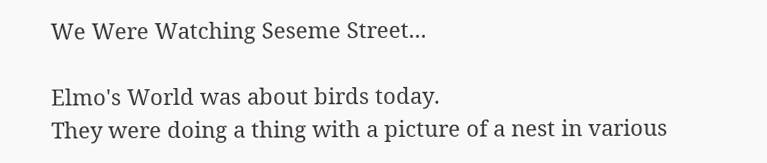We Were Watching Seseme Street...

Elmo's World was about birds today.
They were doing a thing with a picture of a nest in various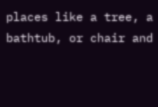places like a tree, a bathtub, or chair and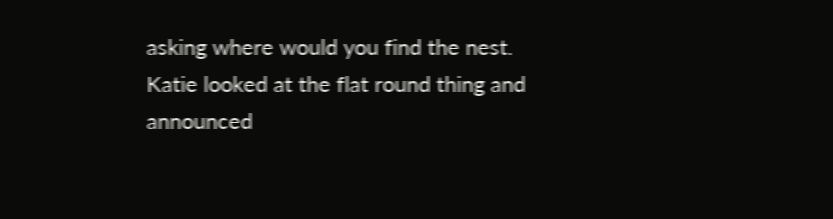asking where would you find the nest.
Katie looked at the flat round thing and announced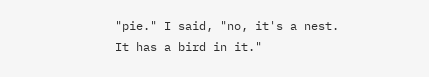"pie." I said, "no, it's a nest. It has a bird in it."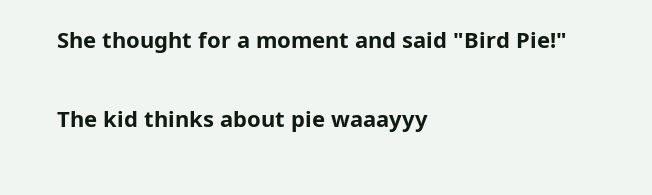She thought for a moment and said "Bird Pie!"

The kid thinks about pie waaayyy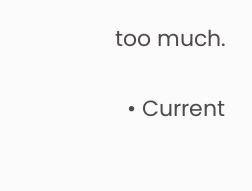too much.

  • Current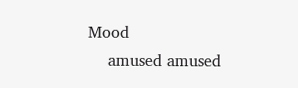Mood
    amused amused